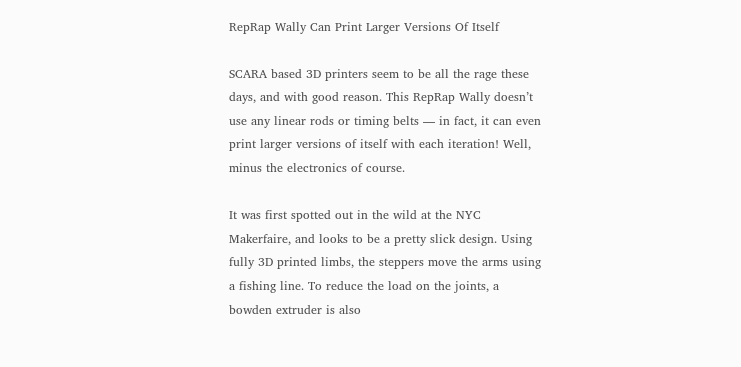RepRap Wally Can Print Larger Versions Of Itself

SCARA based 3D printers seem to be all the rage these days, and with good reason. This RepRap Wally doesn’t use any linear rods or timing belts — in fact, it can even print larger versions of itself with each iteration! Well, minus the electronics of course.

It was first spotted out in the wild at the NYC Makerfaire, and looks to be a pretty slick design. Using fully 3D printed limbs, the steppers move the arms using a fishing line. To reduce the load on the joints, a bowden extruder is also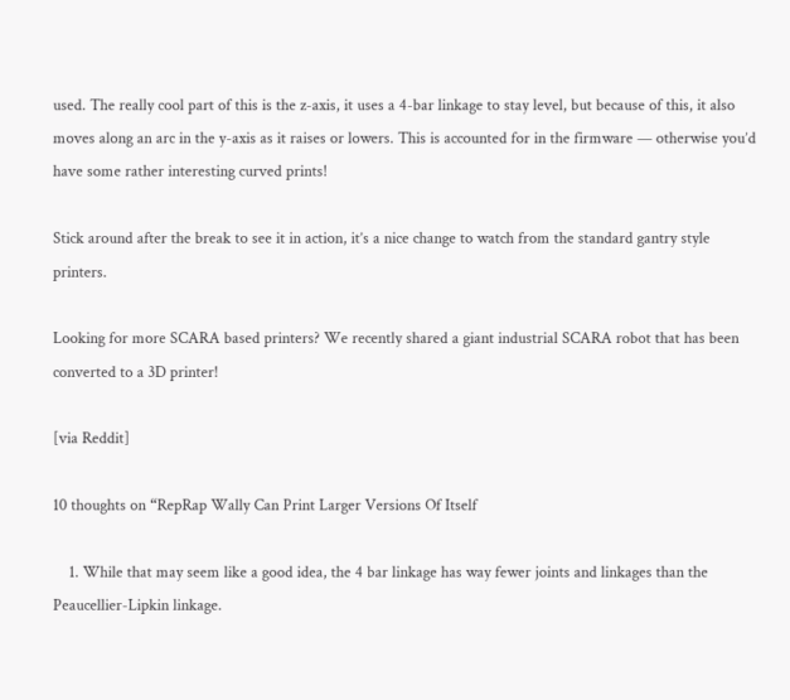used. The really cool part of this is the z-axis, it uses a 4-bar linkage to stay level, but because of this, it also moves along an arc in the y-axis as it raises or lowers. This is accounted for in the firmware — otherwise you’d have some rather interesting curved prints!

Stick around after the break to see it in action, it’s a nice change to watch from the standard gantry style printers.

Looking for more SCARA based printers? We recently shared a giant industrial SCARA robot that has been converted to a 3D printer!

[via Reddit]

10 thoughts on “RepRap Wally Can Print Larger Versions Of Itself

    1. While that may seem like a good idea, the 4 bar linkage has way fewer joints and linkages than the Peaucellier-Lipkin linkage.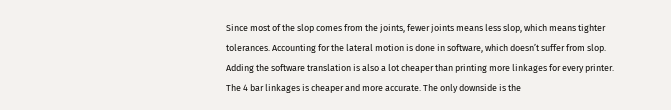Since most of the slop comes from the joints, fewer joints means less slop, which means tighter tolerances. Accounting for the lateral motion is done in software, which doesn’t suffer from slop. Adding the software translation is also a lot cheaper than printing more linkages for every printer. The 4 bar linkages is cheaper and more accurate. The only downside is the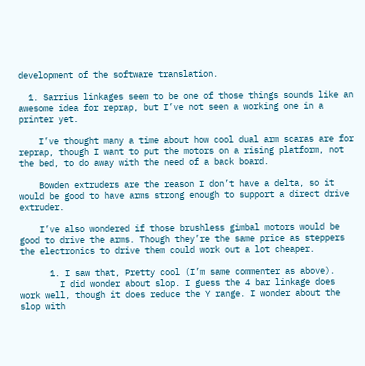development of the software translation.

  1. Sarrius linkages seem to be one of those things sounds like an awesome idea for reprap, but I’ve not seen a working one in a printer yet.

    I’ve thought many a time about how cool dual arm scaras are for reprap, though I want to put the motors on a rising platform, not the bed, to do away with the need of a back board.

    Bowden extruders are the reason I don’t have a delta, so it would be good to have arms strong enough to support a direct drive extruder.

    I’ve also wondered if those brushless gimbal motors would be good to drive the arms. Though they’re the same price as steppers the electronics to drive them could work out a lot cheaper.

      1. I saw that, Pretty cool (I’m same commenter as above).
        I did wonder about slop. I guess the 4 bar linkage does work well, though it does reduce the Y range. I wonder about the slop with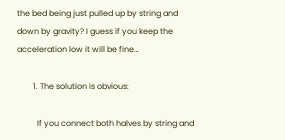the bed being just pulled up by string and down by gravity? I guess if you keep the acceleration low it will be fine…

        1. The solution is obvious:

          If you connect both halves by string and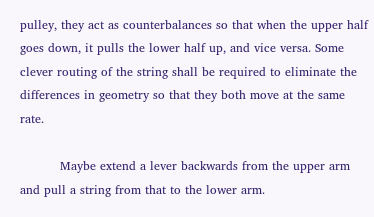pulley, they act as counterbalances so that when the upper half goes down, it pulls the lower half up, and vice versa. Some clever routing of the string shall be required to eliminate the differences in geometry so that they both move at the same rate.

          Maybe extend a lever backwards from the upper arm and pull a string from that to the lower arm.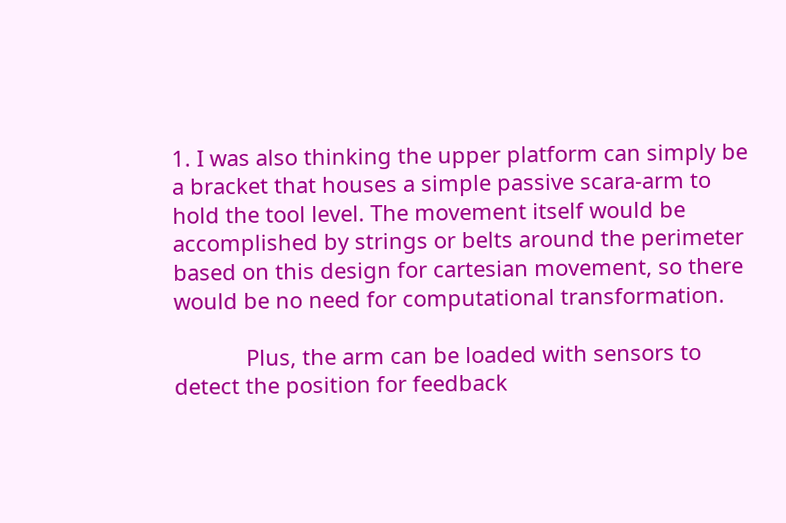1. I was also thinking the upper platform can simply be a bracket that houses a simple passive scara-arm to hold the tool level. The movement itself would be accomplished by strings or belts around the perimeter based on this design for cartesian movement, so there would be no need for computational transformation.

            Plus, the arm can be loaded with sensors to detect the position for feedback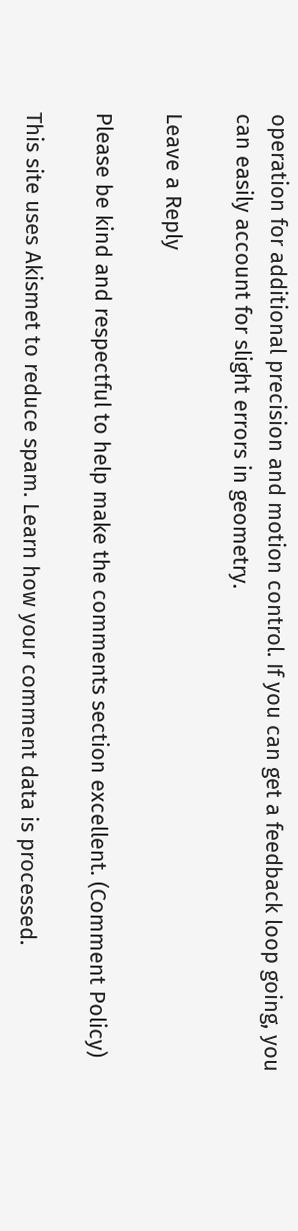operation for additional precision and motion control. If you can get a feedback loop going, you can easily account for slight errors in geometry.

Leave a Reply

Please be kind and respectful to help make the comments section excellent. (Comment Policy)

This site uses Akismet to reduce spam. Learn how your comment data is processed.